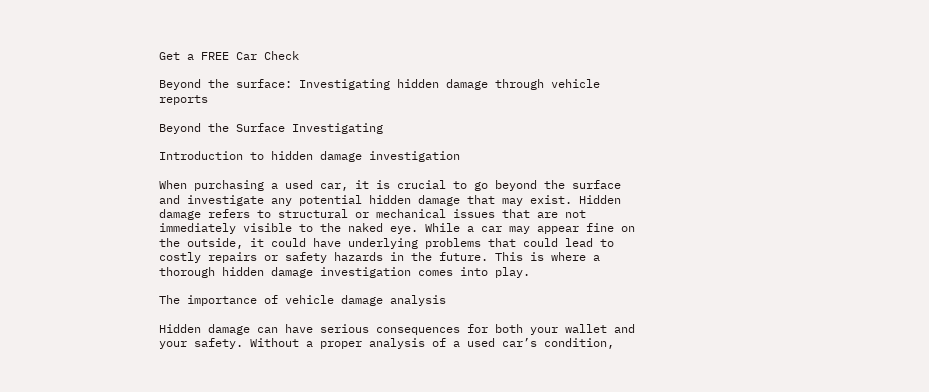Get a FREE Car Check

Beyond the surface: Investigating hidden damage through vehicle reports

Beyond the Surface Investigating

Introduction to hidden damage investigation

When purchasing a used car, it is crucial to go beyond the surface and investigate any potential hidden damage that may exist. Hidden damage refers to structural or mechanical issues that are not immediately visible to the naked eye. While a car may appear fine on the outside, it could have underlying problems that could lead to costly repairs or safety hazards in the future. This is where a thorough hidden damage investigation comes into play.

The importance of vehicle damage analysis

Hidden damage can have serious consequences for both your wallet and your safety. Without a proper analysis of a used car’s condition,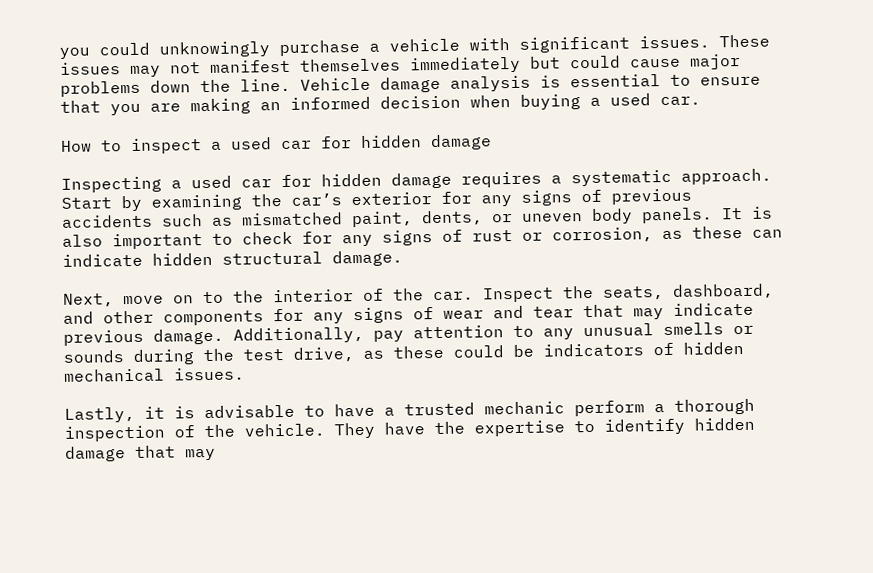you could unknowingly purchase a vehicle with significant issues. These issues may not manifest themselves immediately but could cause major problems down the line. Vehicle damage analysis is essential to ensure that you are making an informed decision when buying a used car.

How to inspect a used car for hidden damage

Inspecting a used car for hidden damage requires a systematic approach. Start by examining the car’s exterior for any signs of previous accidents such as mismatched paint, dents, or uneven body panels. It is also important to check for any signs of rust or corrosion, as these can indicate hidden structural damage.

Next, move on to the interior of the car. Inspect the seats, dashboard, and other components for any signs of wear and tear that may indicate previous damage. Additionally, pay attention to any unusual smells or sounds during the test drive, as these could be indicators of hidden mechanical issues.

Lastly, it is advisable to have a trusted mechanic perform a thorough inspection of the vehicle. They have the expertise to identify hidden damage that may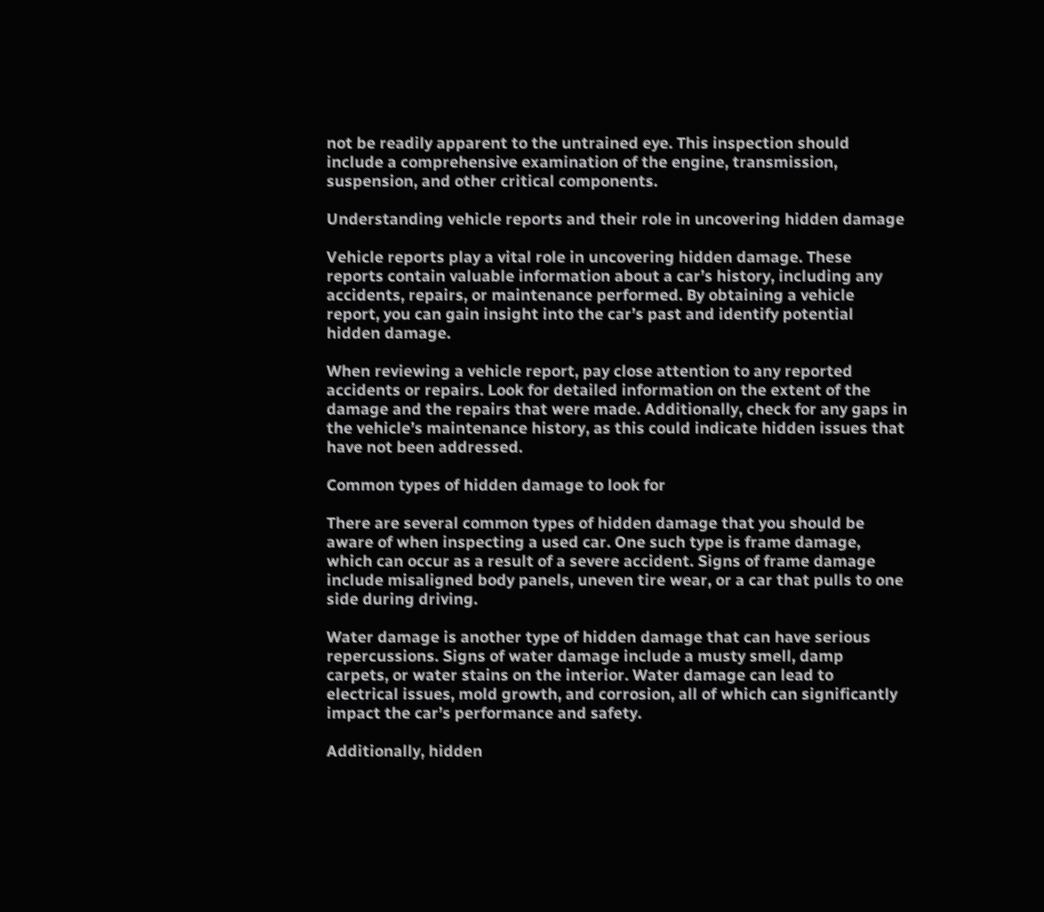not be readily apparent to the untrained eye. This inspection should include a comprehensive examination of the engine, transmission, suspension, and other critical components.

Understanding vehicle reports and their role in uncovering hidden damage

Vehicle reports play a vital role in uncovering hidden damage. These reports contain valuable information about a car’s history, including any accidents, repairs, or maintenance performed. By obtaining a vehicle report, you can gain insight into the car’s past and identify potential hidden damage.

When reviewing a vehicle report, pay close attention to any reported accidents or repairs. Look for detailed information on the extent of the damage and the repairs that were made. Additionally, check for any gaps in the vehicle’s maintenance history, as this could indicate hidden issues that have not been addressed.

Common types of hidden damage to look for

There are several common types of hidden damage that you should be aware of when inspecting a used car. One such type is frame damage, which can occur as a result of a severe accident. Signs of frame damage include misaligned body panels, uneven tire wear, or a car that pulls to one side during driving.

Water damage is another type of hidden damage that can have serious repercussions. Signs of water damage include a musty smell, damp carpets, or water stains on the interior. Water damage can lead to electrical issues, mold growth, and corrosion, all of which can significantly impact the car’s performance and safety.

Additionally, hidden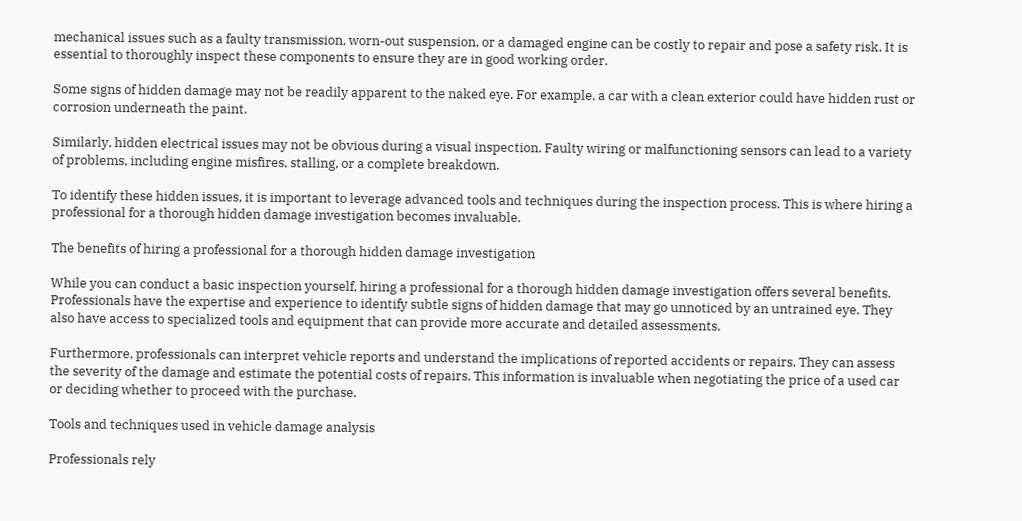mechanical issues such as a faulty transmission, worn-out suspension, or a damaged engine can be costly to repair and pose a safety risk. It is essential to thoroughly inspect these components to ensure they are in good working order.

Some signs of hidden damage may not be readily apparent to the naked eye. For example, a car with a clean exterior could have hidden rust or corrosion underneath the paint.

Similarly, hidden electrical issues may not be obvious during a visual inspection. Faulty wiring or malfunctioning sensors can lead to a variety of problems, including engine misfires, stalling, or a complete breakdown.

To identify these hidden issues, it is important to leverage advanced tools and techniques during the inspection process. This is where hiring a professional for a thorough hidden damage investigation becomes invaluable.

The benefits of hiring a professional for a thorough hidden damage investigation

While you can conduct a basic inspection yourself, hiring a professional for a thorough hidden damage investigation offers several benefits. Professionals have the expertise and experience to identify subtle signs of hidden damage that may go unnoticed by an untrained eye. They also have access to specialized tools and equipment that can provide more accurate and detailed assessments.

Furthermore, professionals can interpret vehicle reports and understand the implications of reported accidents or repairs. They can assess the severity of the damage and estimate the potential costs of repairs. This information is invaluable when negotiating the price of a used car or deciding whether to proceed with the purchase.

Tools and techniques used in vehicle damage analysis

Professionals rely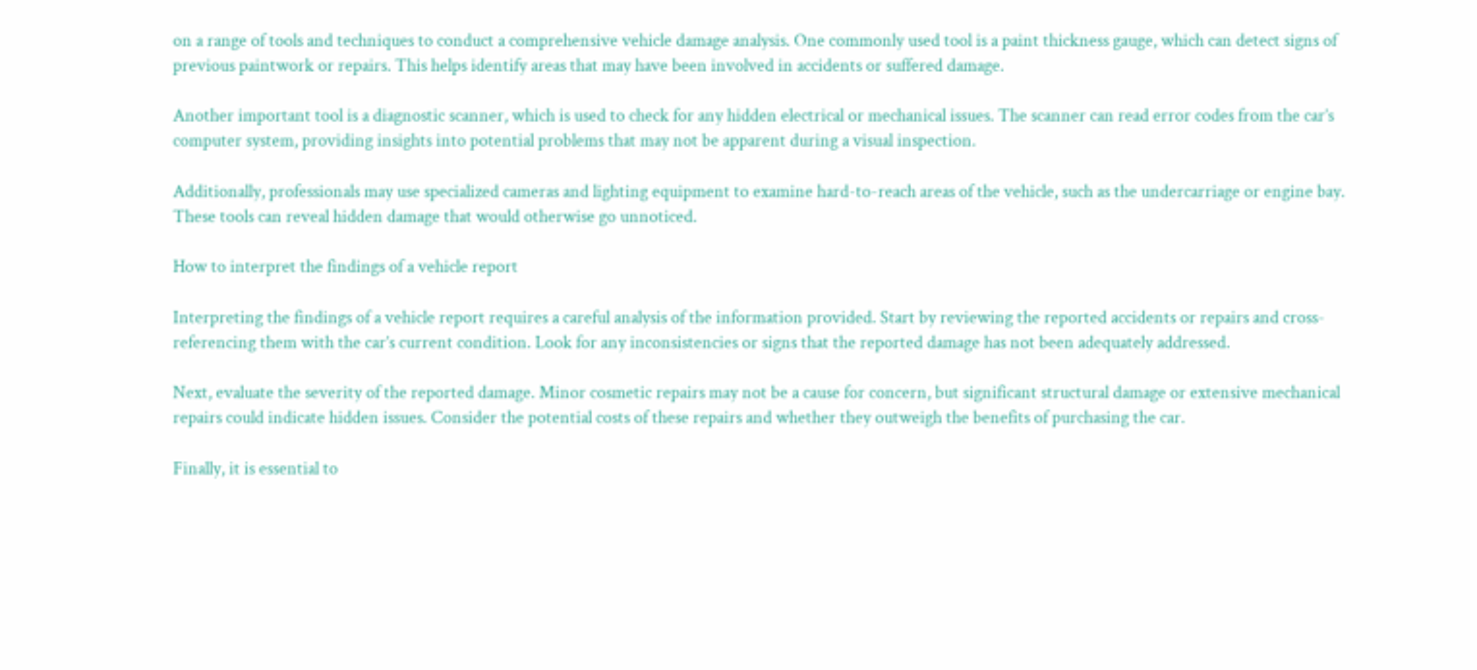on a range of tools and techniques to conduct a comprehensive vehicle damage analysis. One commonly used tool is a paint thickness gauge, which can detect signs of previous paintwork or repairs. This helps identify areas that may have been involved in accidents or suffered damage.

Another important tool is a diagnostic scanner, which is used to check for any hidden electrical or mechanical issues. The scanner can read error codes from the car’s computer system, providing insights into potential problems that may not be apparent during a visual inspection.

Additionally, professionals may use specialized cameras and lighting equipment to examine hard-to-reach areas of the vehicle, such as the undercarriage or engine bay. These tools can reveal hidden damage that would otherwise go unnoticed.

How to interpret the findings of a vehicle report

Interpreting the findings of a vehicle report requires a careful analysis of the information provided. Start by reviewing the reported accidents or repairs and cross-referencing them with the car’s current condition. Look for any inconsistencies or signs that the reported damage has not been adequately addressed.

Next, evaluate the severity of the reported damage. Minor cosmetic repairs may not be a cause for concern, but significant structural damage or extensive mechanical repairs could indicate hidden issues. Consider the potential costs of these repairs and whether they outweigh the benefits of purchasing the car.

Finally, it is essential to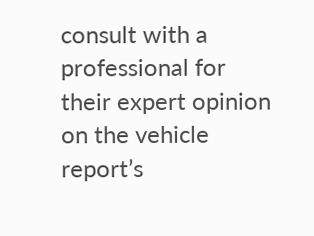consult with a professional for their expert opinion on the vehicle report’s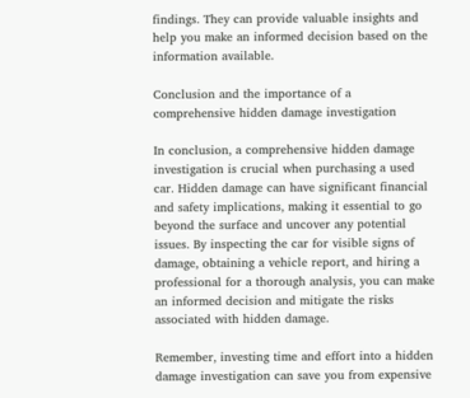findings. They can provide valuable insights and help you make an informed decision based on the information available.

Conclusion and the importance of a comprehensive hidden damage investigation

In conclusion, a comprehensive hidden damage investigation is crucial when purchasing a used car. Hidden damage can have significant financial and safety implications, making it essential to go beyond the surface and uncover any potential issues. By inspecting the car for visible signs of damage, obtaining a vehicle report, and hiring a professional for a thorough analysis, you can make an informed decision and mitigate the risks associated with hidden damage.

Remember, investing time and effort into a hidden damage investigation can save you from expensive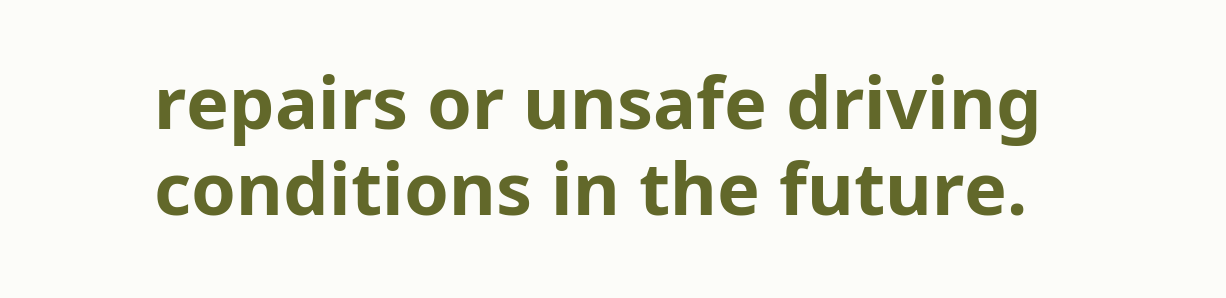repairs or unsafe driving conditions in the future.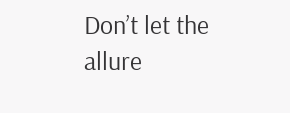Don’t let the allure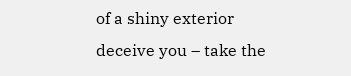of a shiny exterior deceive you – take the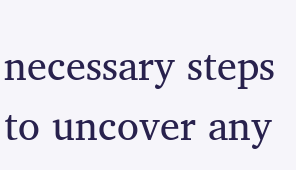necessary steps to uncover any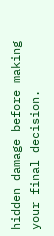hidden damage before making your final decision.